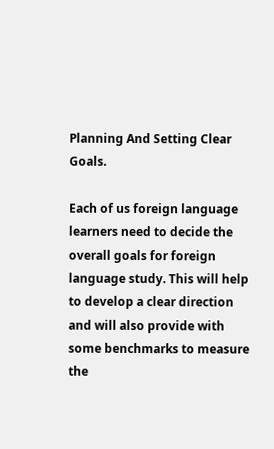Planning And Setting Clear Goals.

Each of us foreign language learners need to decide the overall goals for foreign language study. This will help to develop a clear direction and will also provide with some benchmarks to measure the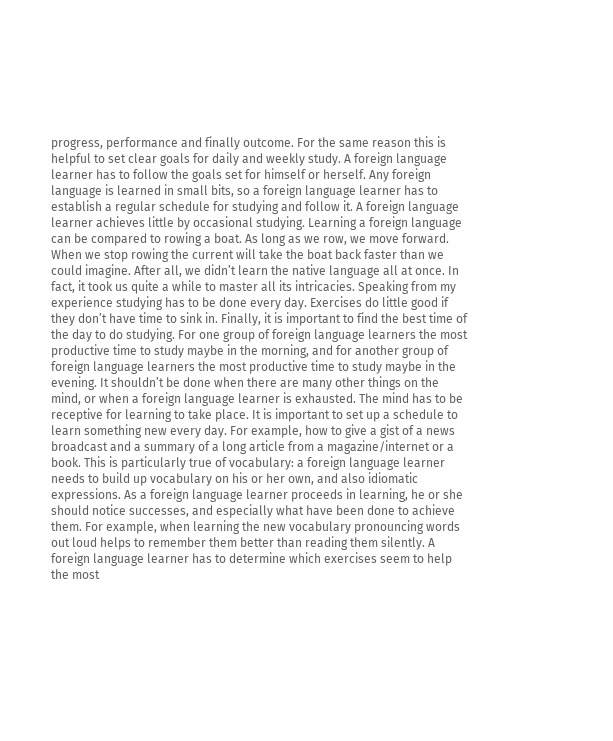progress, performance and finally outcome. For the same reason this is helpful to set clear goals for daily and weekly study. A foreign language learner has to follow the goals set for himself or herself. Any foreign language is learned in small bits, so a foreign language learner has to establish a regular schedule for studying and follow it. A foreign language learner achieves little by occasional studying. Learning a foreign language can be compared to rowing a boat. As long as we row, we move forward. When we stop rowing the current will take the boat back faster than we could imagine. After all, we didn’t learn the native language all at once. In fact, it took us quite a while to master all its intricacies. Speaking from my experience studying has to be done every day. Exercises do little good if they don’t have time to sink in. Finally, it is important to find the best time of the day to do studying. For one group of foreign language learners the most productive time to study maybe in the morning, and for another group of foreign language learners the most productive time to study maybe in the evening. It shouldn’t be done when there are many other things on the mind, or when a foreign language learner is exhausted. The mind has to be receptive for learning to take place. It is important to set up a schedule to learn something new every day. For example, how to give a gist of a news broadcast and a summary of a long article from a magazine/internet or a book. This is particularly true of vocabulary: a foreign language learner needs to build up vocabulary on his or her own, and also idiomatic expressions. As a foreign language learner proceeds in learning, he or she should notice successes, and especially what have been done to achieve them. For example, when learning the new vocabulary pronouncing words out loud helps to remember them better than reading them silently. A foreign language learner has to determine which exercises seem to help the most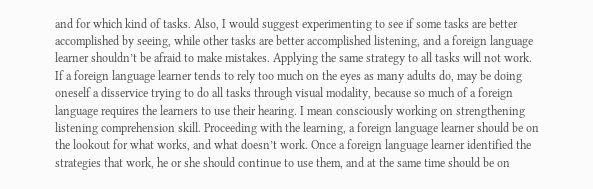and for which kind of tasks. Also, I would suggest experimenting to see if some tasks are better accomplished by seeing, while other tasks are better accomplished listening, and a foreign language learner shouldn’t be afraid to make mistakes. Applying the same strategy to all tasks will not work. If a foreign language learner tends to rely too much on the eyes as many adults do, may be doing oneself a disservice trying to do all tasks through visual modality, because so much of a foreign language requires the learners to use their hearing. I mean consciously working on strengthening listening comprehension skill. Proceeding with the learning, a foreign language learner should be on the lookout for what works, and what doesn’t work. Once a foreign language learner identified the strategies that work, he or she should continue to use them, and at the same time should be on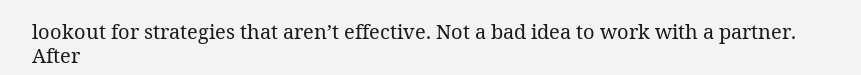lookout for strategies that aren’t effective. Not a bad idea to work with a partner. After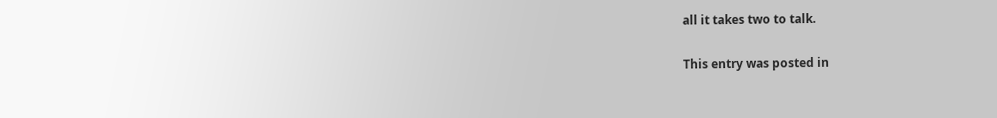all it takes two to talk.

This entry was posted in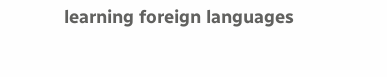learning foreign languages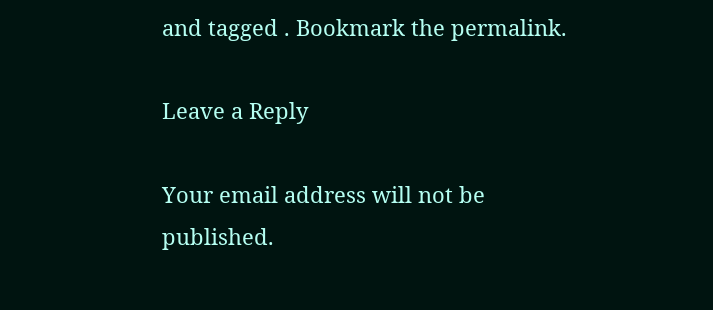and tagged . Bookmark the permalink.

Leave a Reply

Your email address will not be published.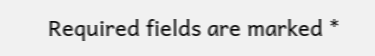Required fields are marked *